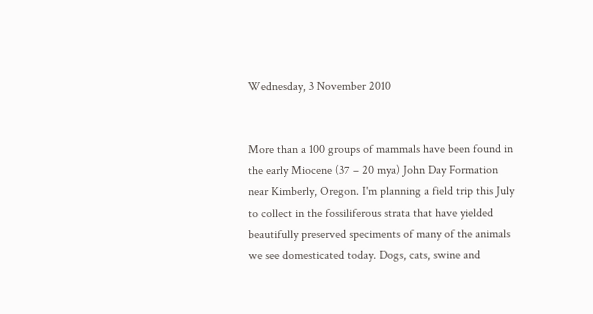Wednesday, 3 November 2010


More than a 100 groups of mammals have been found in the early Miocene (37 – 20 mya) John Day Formation near Kimberly, Oregon. I'm planning a field trip this July to collect in the fossiliferous strata that have yielded beautifully preserved speciments of many of the animals we see domesticated today. Dogs, cats, swine and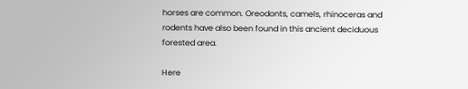horses are common. Oreodonts, camels, rhinoceras and rodents have also been found in this ancient deciduous forested area.

Here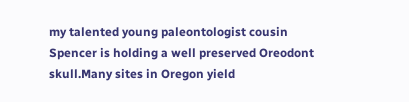my talented young paleontologist cousin Spencer is holding a well preserved Oreodont skull.Many sites in Oregon yield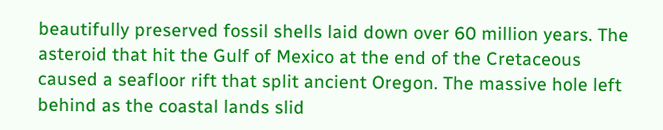beautifully preserved fossil shells laid down over 60 million years. The asteroid that hit the Gulf of Mexico at the end of the Cretaceous caused a seafloor rift that split ancient Oregon. The massive hole left behind as the coastal lands slid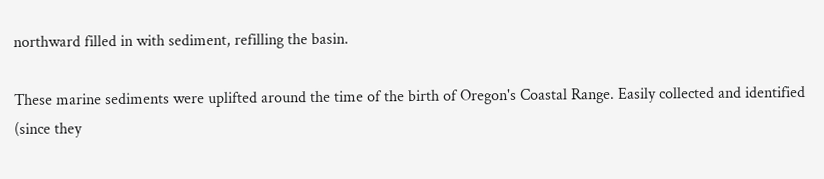northward filled in with sediment, refilling the basin.

These marine sediments were uplifted around the time of the birth of Oregon's Coastal Range. Easily collected and identified (since they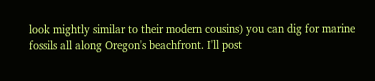look mightly similar to their modern cousins) you can dig for marine fossils all along Oregon's beachfront. I'll post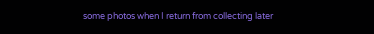some photos when I return from collecting later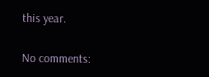this year.

No comments: